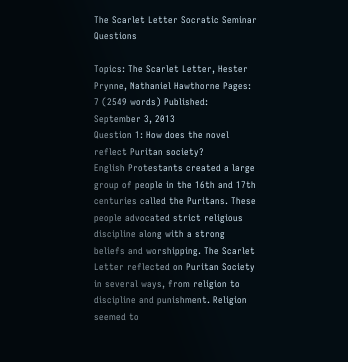The Scarlet Letter Socratic Seminar Questions

Topics: The Scarlet Letter, Hester Prynne, Nathaniel Hawthorne Pages: 7 (2549 words) Published: September 3, 2013
Question 1: How does the novel reflect Puritan society?
English Protestants created a large group of people in the 16th and 17th centuries called the Puritans. These people advocated strict religious discipline along with a strong beliefs and worshipping. The Scarlet Letter reflected on Puritan Society in several ways, from religion to discipline and punishment. Religion seemed to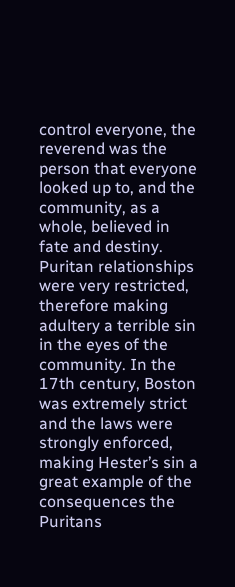control everyone, the reverend was the person that everyone looked up to, and the community, as a whole, believed in fate and destiny. Puritan relationships were very restricted, therefore making adultery a terrible sin in the eyes of the community. In the 17th century, Boston was extremely strict and the laws were strongly enforced, making Hester’s sin a great example of the consequences the Puritans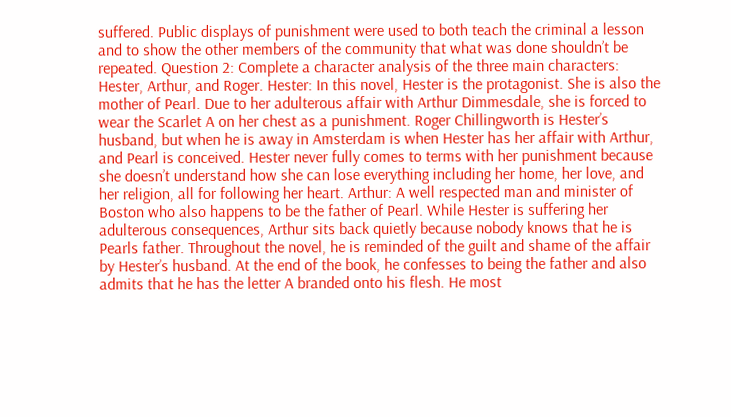suffered. Public displays of punishment were used to both teach the criminal a lesson and to show the other members of the community that what was done shouldn’t be repeated. Question 2: Complete a character analysis of the three main characters: Hester, Arthur, and Roger. Hester: In this novel, Hester is the protagonist. She is also the mother of Pearl. Due to her adulterous affair with Arthur Dimmesdale, she is forced to wear the Scarlet A on her chest as a punishment. Roger Chillingworth is Hester’s husband, but when he is away in Amsterdam is when Hester has her affair with Arthur, and Pearl is conceived. Hester never fully comes to terms with her punishment because she doesn’t understand how she can lose everything including her home, her love, and her religion, all for following her heart. Arthur: A well respected man and minister of Boston who also happens to be the father of Pearl. While Hester is suffering her adulterous consequences, Arthur sits back quietly because nobody knows that he is Pearls father. Throughout the novel, he is reminded of the guilt and shame of the affair by Hester’s husband. At the end of the book, he confesses to being the father and also admits that he has the letter A branded onto his flesh. He most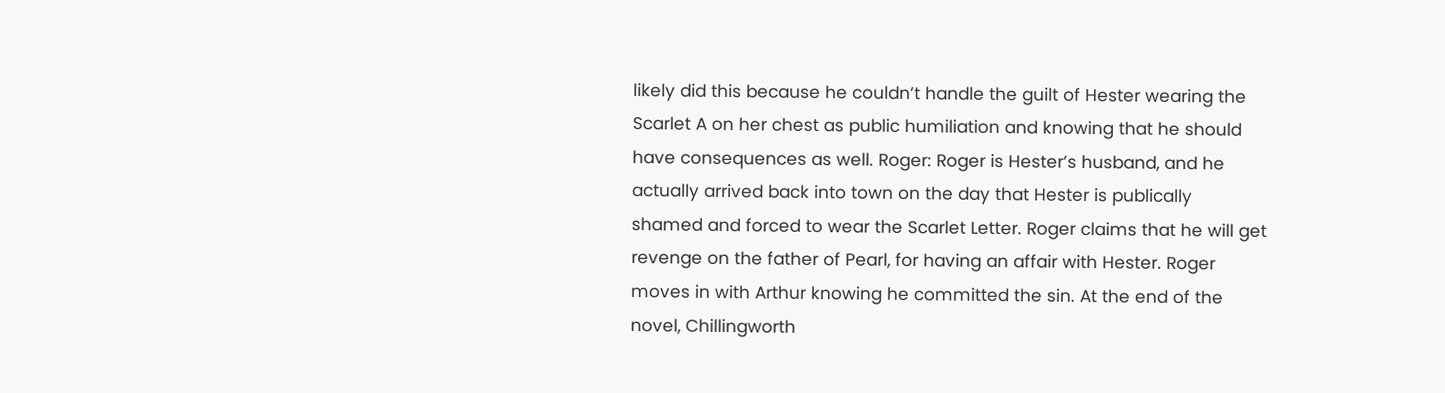likely did this because he couldn’t handle the guilt of Hester wearing the Scarlet A on her chest as public humiliation and knowing that he should have consequences as well. Roger: Roger is Hester’s husband, and he actually arrived back into town on the day that Hester is publically shamed and forced to wear the Scarlet Letter. Roger claims that he will get revenge on the father of Pearl, for having an affair with Hester. Roger moves in with Arthur knowing he committed the sin. At the end of the novel, Chillingworth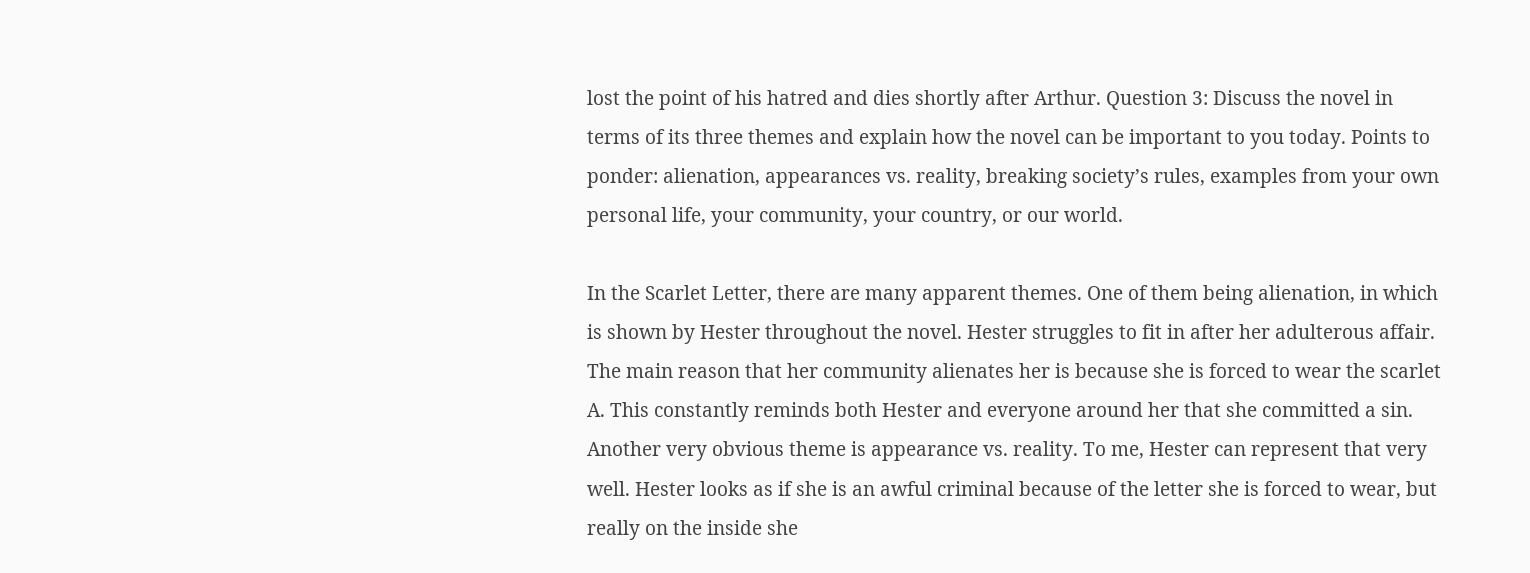lost the point of his hatred and dies shortly after Arthur. Question 3: Discuss the novel in terms of its three themes and explain how the novel can be important to you today. Points to ponder: alienation, appearances vs. reality, breaking society’s rules, examples from your own personal life, your community, your country, or our world.

In the Scarlet Letter, there are many apparent themes. One of them being alienation, in which is shown by Hester throughout the novel. Hester struggles to fit in after her adulterous affair. The main reason that her community alienates her is because she is forced to wear the scarlet A. This constantly reminds both Hester and everyone around her that she committed a sin. Another very obvious theme is appearance vs. reality. To me, Hester can represent that very well. Hester looks as if she is an awful criminal because of the letter she is forced to wear, but really on the inside she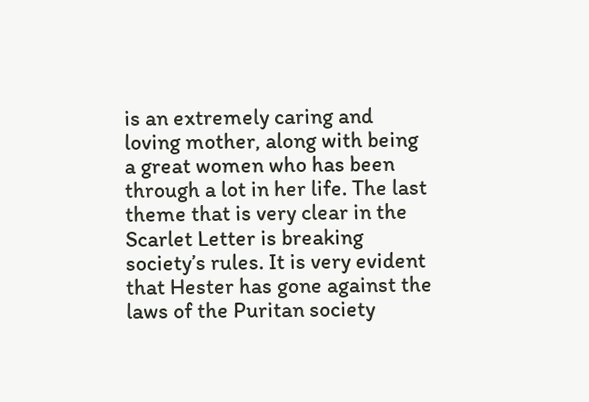is an extremely caring and loving mother, along with being a great women who has been through a lot in her life. The last theme that is very clear in the Scarlet Letter is breaking society’s rules. It is very evident that Hester has gone against the laws of the Puritan society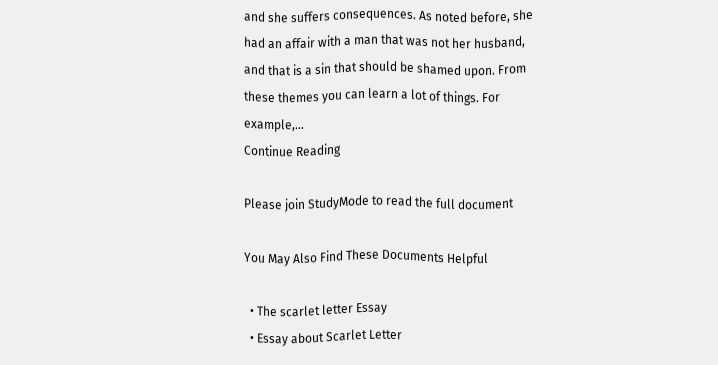and she suffers consequences. As noted before, she had an affair with a man that was not her husband, and that is a sin that should be shamed upon. From these themes you can learn a lot of things. For example,...
Continue Reading

Please join StudyMode to read the full document

You May Also Find These Documents Helpful

  • The scarlet letter Essay
  • Essay about Scarlet Letter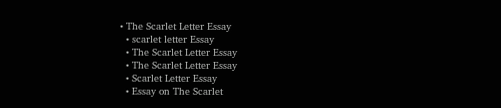• The Scarlet Letter Essay
  • scarlet letter Essay
  • The Scarlet Letter Essay
  • The Scarlet Letter Essay
  • Scarlet Letter Essay
  • Essay on The Scarlet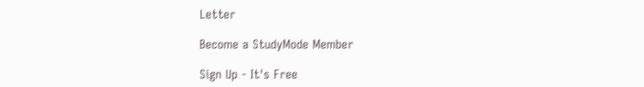Letter

Become a StudyMode Member

Sign Up - It's Free